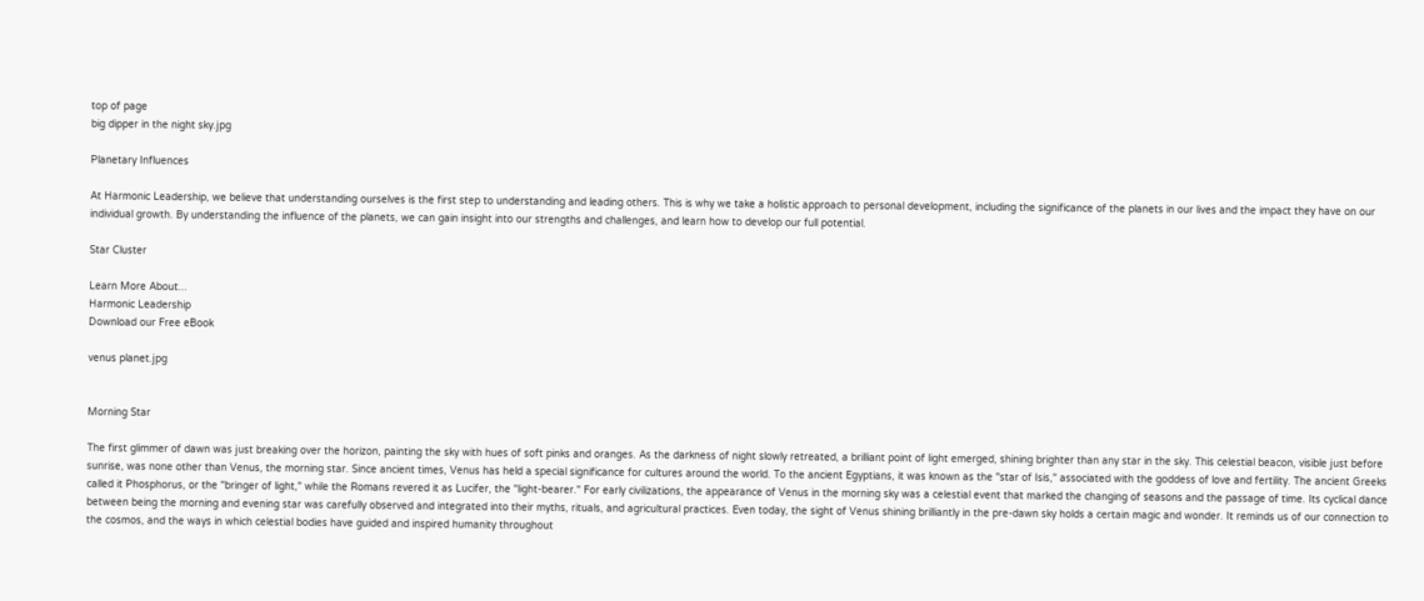top of page
big dipper in the night sky.jpg

Planetary Influences

At Harmonic Leadership, we believe that understanding ourselves is the first step to understanding and leading others. This is why we take a holistic approach to personal development, including the significance of the planets in our lives and the impact they have on our individual growth. By understanding the influence of the planets, we can gain insight into our strengths and challenges, and learn how to develop our full potential.

Star Cluster

Learn More About...
Harmonic Leadership
Download our Free eBook

venus planet.jpg


Morning Star

The first glimmer of dawn was just breaking over the horizon, painting the sky with hues of soft pinks and oranges. As the darkness of night slowly retreated, a brilliant point of light emerged, shining brighter than any star in the sky. This celestial beacon, visible just before sunrise, was none other than Venus, the morning star. Since ancient times, Venus has held a special significance for cultures around the world. To the ancient Egyptians, it was known as the "star of Isis," associated with the goddess of love and fertility. The ancient Greeks called it Phosphorus, or the "bringer of light," while the Romans revered it as Lucifer, the "light-bearer." For early civilizations, the appearance of Venus in the morning sky was a celestial event that marked the changing of seasons and the passage of time. Its cyclical dance between being the morning and evening star was carefully observed and integrated into their myths, rituals, and agricultural practices. Even today, the sight of Venus shining brilliantly in the pre-dawn sky holds a certain magic and wonder. It reminds us of our connection to the cosmos, and the ways in which celestial bodies have guided and inspired humanity throughout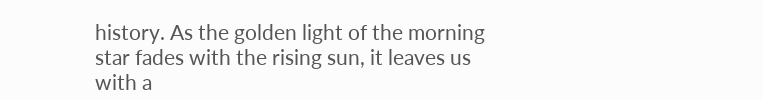history. As the golden light of the morning star fades with the rising sun, it leaves us with a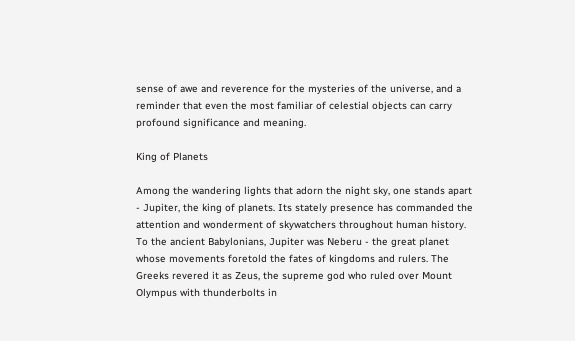sense of awe and reverence for the mysteries of the universe, and a reminder that even the most familiar of celestial objects can carry profound significance and meaning.

King of Planets

Among the wandering lights that adorn the night sky, one stands apart - Jupiter, the king of planets. Its stately presence has commanded the attention and wonderment of skywatchers throughout human history. To the ancient Babylonians, Jupiter was Neberu - the great planet whose movements foretold the fates of kingdoms and rulers. The Greeks revered it as Zeus, the supreme god who ruled over Mount Olympus with thunderbolts in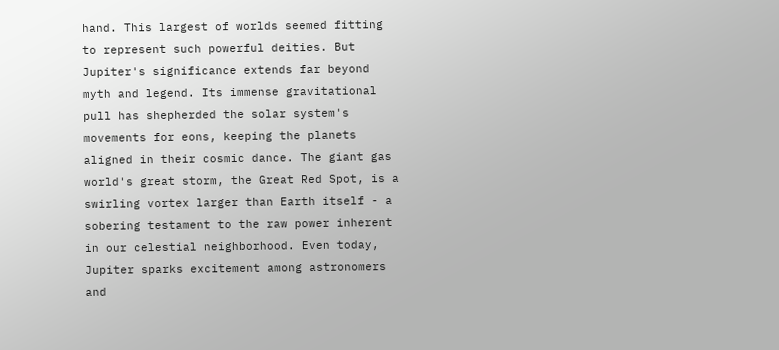hand. This largest of worlds seemed fitting to represent such powerful deities. But Jupiter's significance extends far beyond myth and legend. Its immense gravitational pull has shepherded the solar system's movements for eons, keeping the planets aligned in their cosmic dance. The giant gas world's great storm, the Great Red Spot, is a swirling vortex larger than Earth itself - a sobering testament to the raw power inherent in our celestial neighborhood. Even today, Jupiter sparks excitement among astronomers and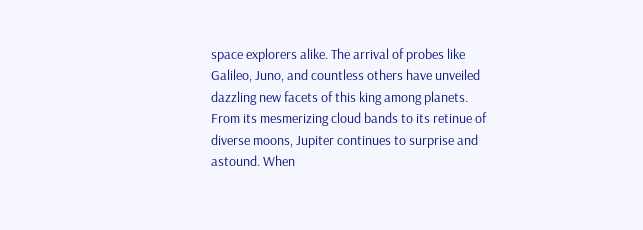space explorers alike. The arrival of probes like Galileo, Juno, and countless others have unveiled dazzling new facets of this king among planets. From its mesmerizing cloud bands to its retinue of diverse moons, Jupiter continues to surprise and astound. When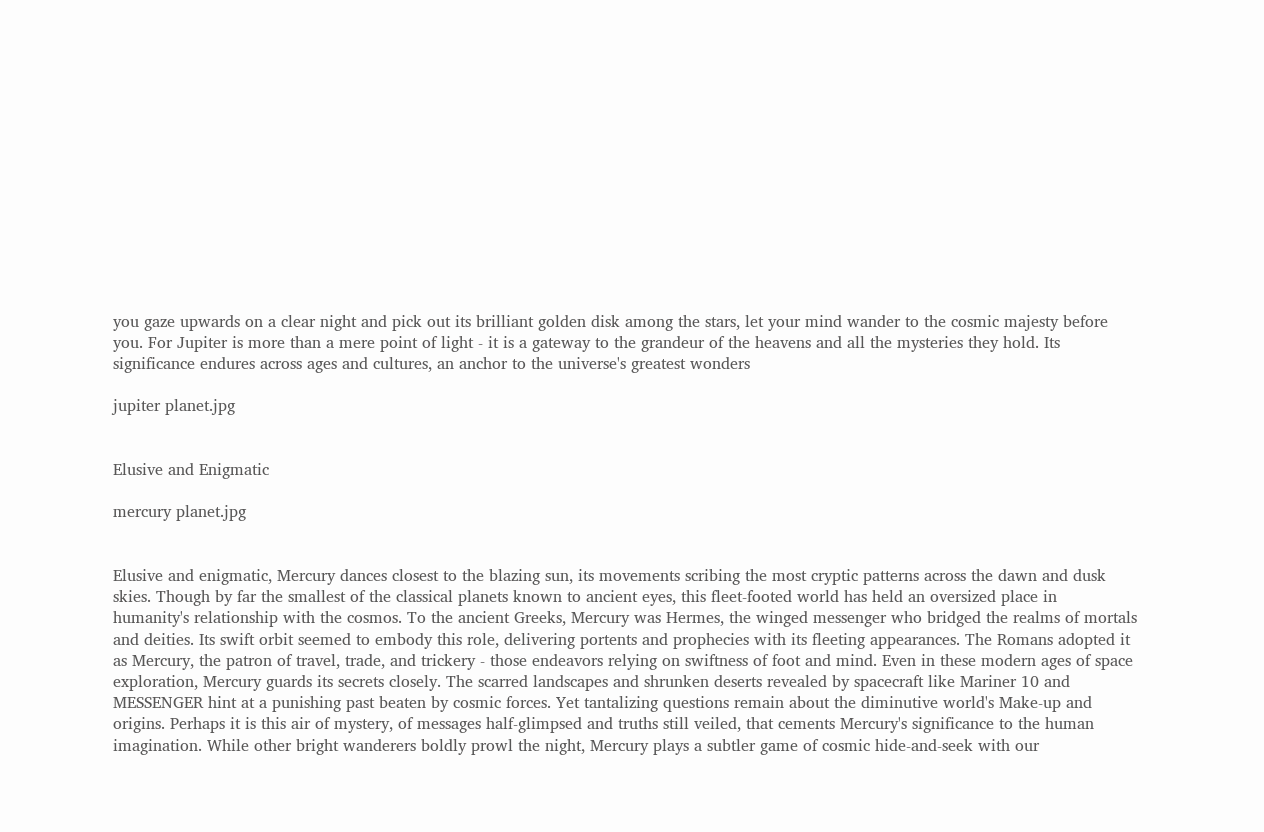you gaze upwards on a clear night and pick out its brilliant golden disk among the stars, let your mind wander to the cosmic majesty before you. For Jupiter is more than a mere point of light - it is a gateway to the grandeur of the heavens and all the mysteries they hold. Its significance endures across ages and cultures, an anchor to the universe's greatest wonders

jupiter planet.jpg


Elusive and Enigmatic

mercury planet.jpg


Elusive and enigmatic, Mercury dances closest to the blazing sun, its movements scribing the most cryptic patterns across the dawn and dusk skies. Though by far the smallest of the classical planets known to ancient eyes, this fleet-footed world has held an oversized place in humanity's relationship with the cosmos. To the ancient Greeks, Mercury was Hermes, the winged messenger who bridged the realms of mortals and deities. Its swift orbit seemed to embody this role, delivering portents and prophecies with its fleeting appearances. The Romans adopted it as Mercury, the patron of travel, trade, and trickery - those endeavors relying on swiftness of foot and mind. Even in these modern ages of space exploration, Mercury guards its secrets closely. The scarred landscapes and shrunken deserts revealed by spacecraft like Mariner 10 and MESSENGER hint at a punishing past beaten by cosmic forces. Yet tantalizing questions remain about the diminutive world's Make-up and origins. Perhaps it is this air of mystery, of messages half-glimpsed and truths still veiled, that cements Mercury's significance to the human imagination. While other bright wanderers boldly prowl the night, Mercury plays a subtler game of cosmic hide-and-seek with our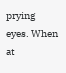prying eyes. When at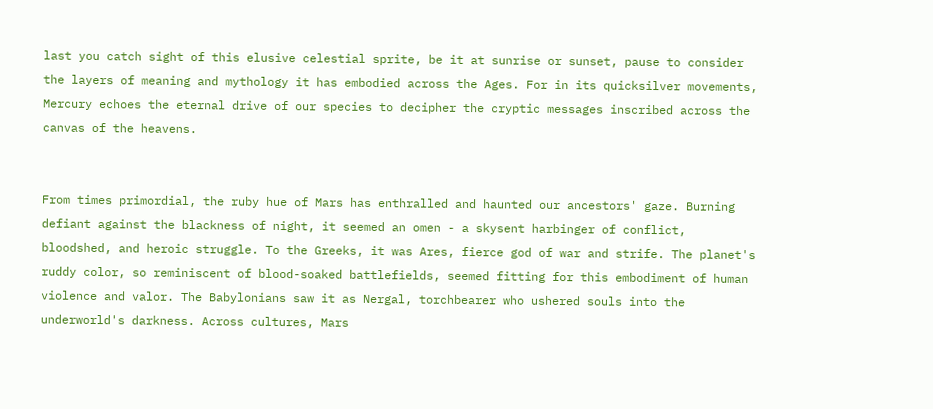last you catch sight of this elusive celestial sprite, be it at sunrise or sunset, pause to consider the layers of meaning and mythology it has embodied across the Ages. For in its quicksilver movements, Mercury echoes the eternal drive of our species to decipher the cryptic messages inscribed across the canvas of the heavens.


From times primordial, the ruby hue of Mars has enthralled and haunted our ancestors' gaze. Burning defiant against the blackness of night, it seemed an omen - a skysent harbinger of conflict, bloodshed, and heroic struggle. To the Greeks, it was Ares, fierce god of war and strife. The planet's ruddy color, so reminiscent of blood-soaked battlefields, seemed fitting for this embodiment of human violence and valor. The Babylonians saw it as Nergal, torchbearer who ushered souls into the underworld's darkness. Across cultures, Mars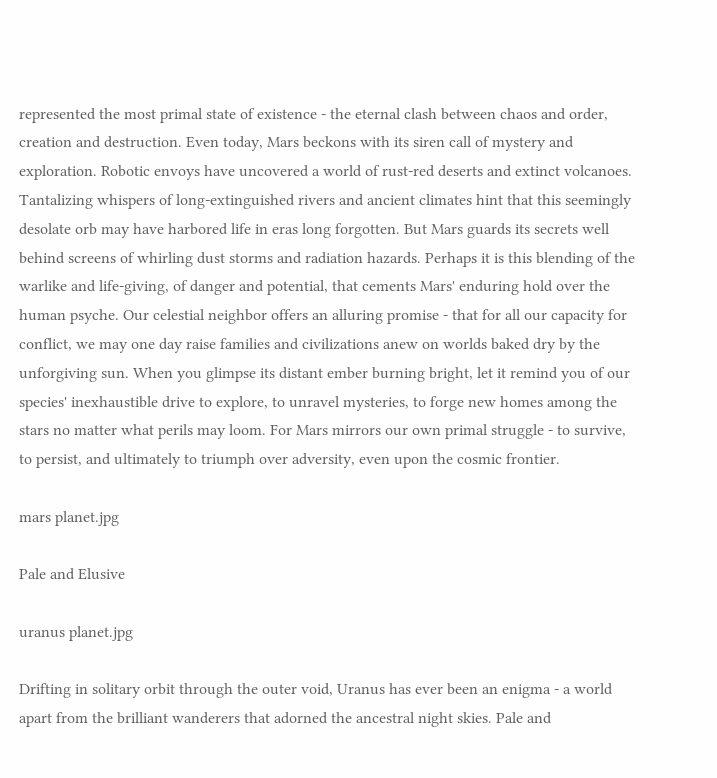represented the most primal state of existence - the eternal clash between chaos and order, creation and destruction. Even today, Mars beckons with its siren call of mystery and exploration. Robotic envoys have uncovered a world of rust-red deserts and extinct volcanoes. Tantalizing whispers of long-extinguished rivers and ancient climates hint that this seemingly desolate orb may have harbored life in eras long forgotten. But Mars guards its secrets well behind screens of whirling dust storms and radiation hazards. Perhaps it is this blending of the warlike and life-giving, of danger and potential, that cements Mars' enduring hold over the human psyche. Our celestial neighbor offers an alluring promise - that for all our capacity for conflict, we may one day raise families and civilizations anew on worlds baked dry by the unforgiving sun. When you glimpse its distant ember burning bright, let it remind you of our species' inexhaustible drive to explore, to unravel mysteries, to forge new homes among the stars no matter what perils may loom. For Mars mirrors our own primal struggle - to survive, to persist, and ultimately to triumph over adversity, even upon the cosmic frontier.

mars planet.jpg

Pale and Elusive

uranus planet.jpg

Drifting in solitary orbit through the outer void, Uranus has ever been an enigma - a world apart from the brilliant wanderers that adorned the ancestral night skies. Pale and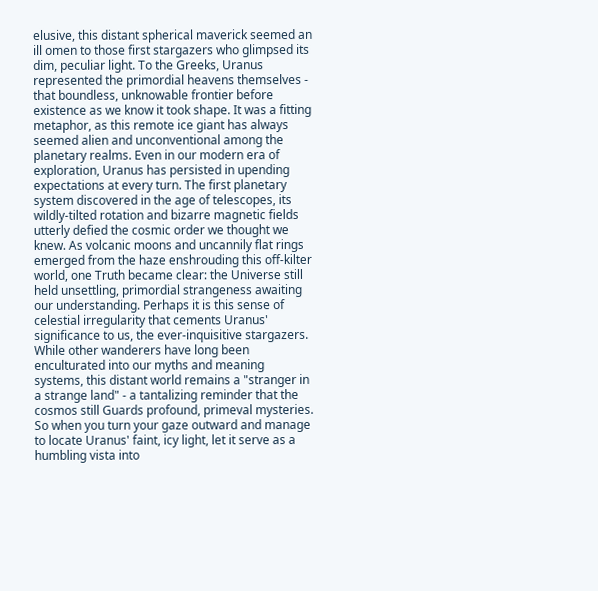elusive, this distant spherical maverick seemed an ill omen to those first stargazers who glimpsed its dim, peculiar light. To the Greeks, Uranus represented the primordial heavens themselves - that boundless, unknowable frontier before existence as we know it took shape. It was a fitting metaphor, as this remote ice giant has always seemed alien and unconventional among the planetary realms. Even in our modern era of exploration, Uranus has persisted in upending expectations at every turn. The first planetary system discovered in the age of telescopes, its wildly-tilted rotation and bizarre magnetic fields utterly defied the cosmic order we thought we knew. As volcanic moons and uncannily flat rings emerged from the haze enshrouding this off-kilter world, one Truth became clear: the Universe still held unsettling, primordial strangeness awaiting our understanding. Perhaps it is this sense of celestial irregularity that cements Uranus' significance to us, the ever-inquisitive stargazers. While other wanderers have long been enculturated into our myths and meaning systems, this distant world remains a "stranger in a strange land" - a tantalizing reminder that the cosmos still Guards profound, primeval mysteries. So when you turn your gaze outward and manage to locate Uranus' faint, icy light, let it serve as a humbling vista into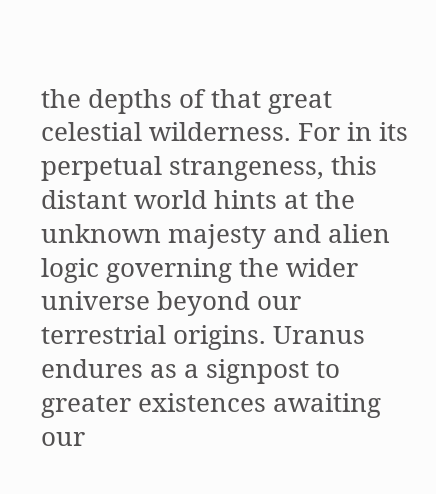the depths of that great celestial wilderness. For in its perpetual strangeness, this distant world hints at the unknown majesty and alien logic governing the wider universe beyond our terrestrial origins. Uranus endures as a signpost to greater existences awaiting our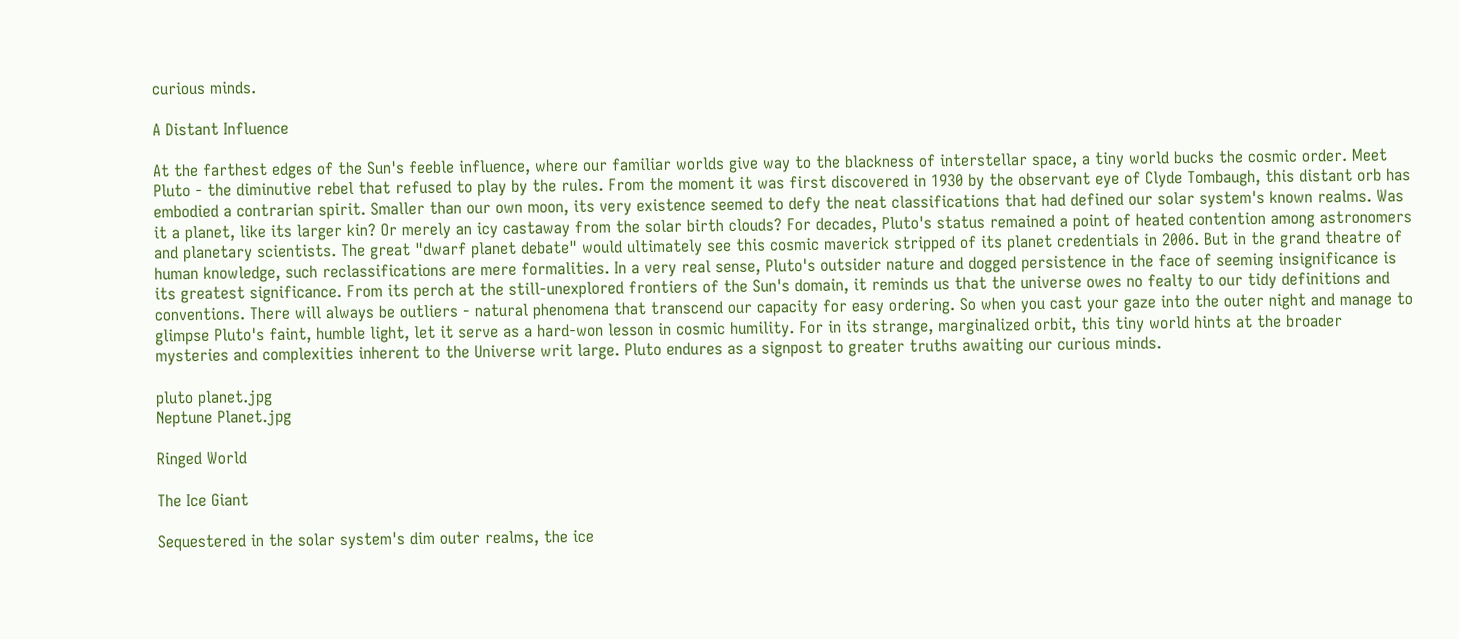curious minds.

A Distant Influence

At the farthest edges of the Sun's feeble influence, where our familiar worlds give way to the blackness of interstellar space, a tiny world bucks the cosmic order. Meet Pluto - the diminutive rebel that refused to play by the rules. From the moment it was first discovered in 1930 by the observant eye of Clyde Tombaugh, this distant orb has embodied a contrarian spirit. Smaller than our own moon, its very existence seemed to defy the neat classifications that had defined our solar system's known realms. Was it a planet, like its larger kin? Or merely an icy castaway from the solar birth clouds? For decades, Pluto's status remained a point of heated contention among astronomers and planetary scientists. The great "dwarf planet debate" would ultimately see this cosmic maverick stripped of its planet credentials in 2006. But in the grand theatre of human knowledge, such reclassifications are mere formalities. In a very real sense, Pluto's outsider nature and dogged persistence in the face of seeming insignificance is its greatest significance. From its perch at the still-unexplored frontiers of the Sun's domain, it reminds us that the universe owes no fealty to our tidy definitions and conventions. There will always be outliers - natural phenomena that transcend our capacity for easy ordering. So when you cast your gaze into the outer night and manage to glimpse Pluto's faint, humble light, let it serve as a hard-won lesson in cosmic humility. For in its strange, marginalized orbit, this tiny world hints at the broader mysteries and complexities inherent to the Universe writ large. Pluto endures as a signpost to greater truths awaiting our curious minds.

pluto planet.jpg
Neptune Planet.jpg

Ringed World

The Ice Giant

Sequestered in the solar system's dim outer realms, the ice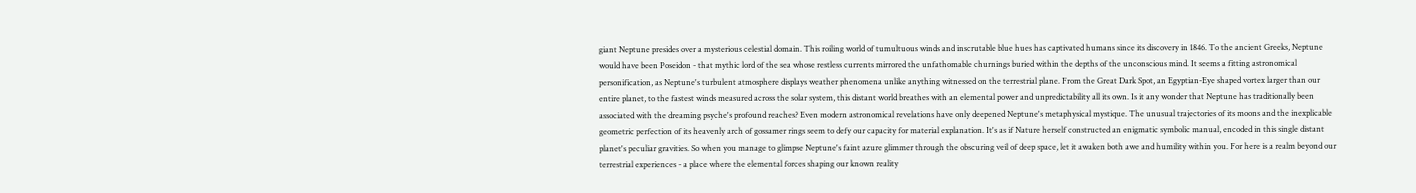giant Neptune presides over a mysterious celestial domain. This roiling world of tumultuous winds and inscrutable blue hues has captivated humans since its discovery in 1846. To the ancient Greeks, Neptune would have been Poseidon - that mythic lord of the sea whose restless currents mirrored the unfathomable churnings buried within the depths of the unconscious mind. It seems a fitting astronomical personification, as Neptune's turbulent atmosphere displays weather phenomena unlike anything witnessed on the terrestrial plane. From the Great Dark Spot, an Egyptian-Eye shaped vortex larger than our entire planet, to the fastest winds measured across the solar system, this distant world breathes with an elemental power and unpredictability all its own. Is it any wonder that Neptune has traditionally been associated with the dreaming psyche's profound reaches? Even modern astronomical revelations have only deepened Neptune's metaphysical mystique. The unusual trajectories of its moons and the inexplicable geometric perfection of its heavenly arch of gossamer rings seem to defy our capacity for material explanation. It's as if Nature herself constructed an enigmatic symbolic manual, encoded in this single distant planet's peculiar gravities. So when you manage to glimpse Neptune's faint azure glimmer through the obscuring veil of deep space, let it awaken both awe and humility within you. For here is a realm beyond our terrestrial experiences - a place where the elemental forces shaping our known reality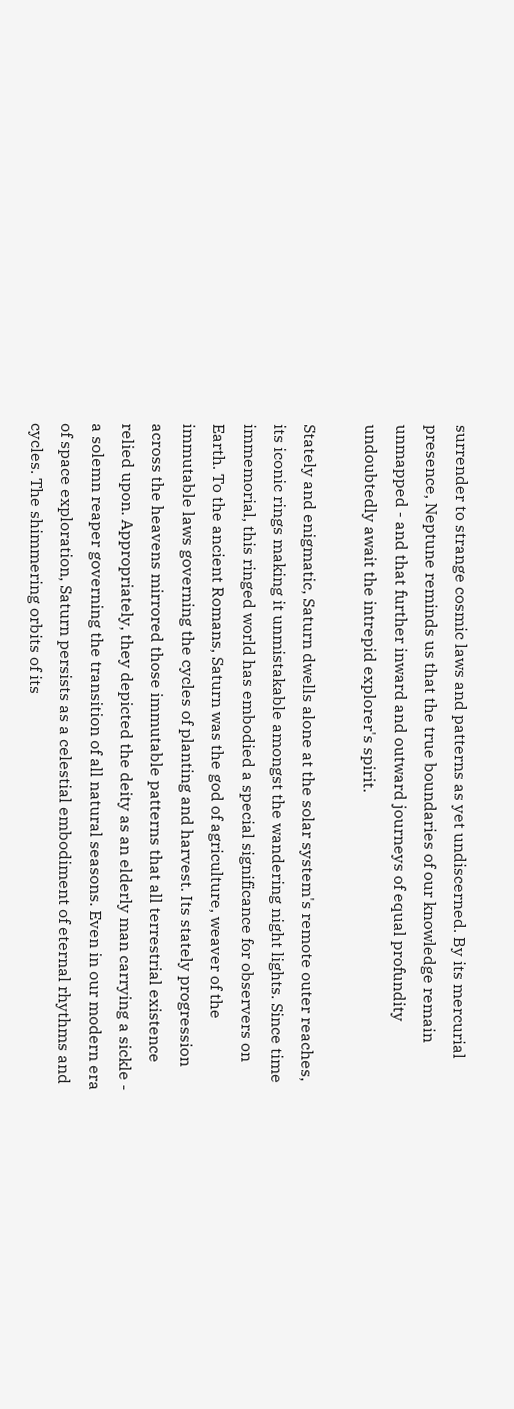surrender to strange cosmic laws and patterns as yet undiscerned. By its mercurial presence, Neptune reminds us that the true boundaries of our knowledge remain unmapped - and that further inward and outward journeys of equal profundity undoubtedly await the intrepid explorer's spirit.

Stately and enigmatic, Saturn dwells alone at the solar system's remote outer reaches, its iconic rings making it unmistakable amongst the wandering night lights. Since time immemorial, this ringed world has embodied a special significance for observers on Earth. To the ancient Romans, Saturn was the god of agriculture, weaver of the immutable laws governing the cycles of planting and harvest. Its stately progression across the heavens mirrored those immutable patterns that all terrestrial existence relied upon. Appropriately, they depicted the deity as an elderly man carrying a sickle - a solemn reaper governing the transition of all natural seasons. Even in our modern era of space exploration, Saturn persists as a celestial embodiment of eternal rhythms and cycles. The shimmering orbits of its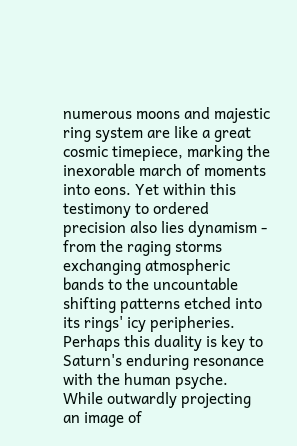numerous moons and majestic ring system are like a great cosmic timepiece, marking the inexorable march of moments into eons. Yet within this testimony to ordered precision also lies dynamism - from the raging storms exchanging atmospheric bands to the uncountable shifting patterns etched into its rings' icy peripheries. Perhaps this duality is key to Saturn's enduring resonance with the human psyche. While outwardly projecting an image of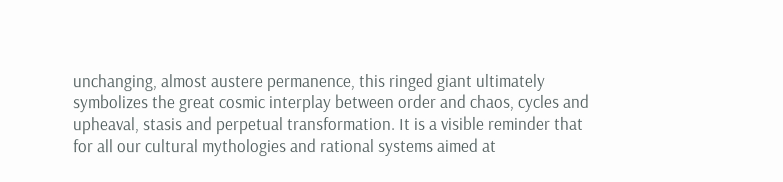unchanging, almost austere permanence, this ringed giant ultimately symbolizes the great cosmic interplay between order and chaos, cycles and upheaval, stasis and perpetual transformation. It is a visible reminder that for all our cultural mythologies and rational systems aimed at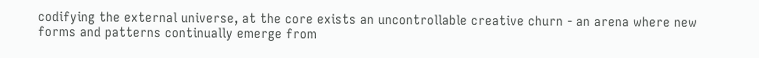codifying the external universe, at the core exists an uncontrollable creative churn - an arena where new forms and patterns continually emerge from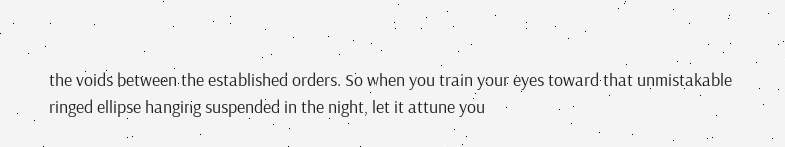the voids between the established orders. So when you train your eyes toward that unmistakable ringed ellipse hanging suspended in the night, let it attune you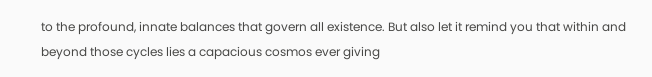to the profound, innate balances that govern all existence. But also let it remind you that within and beyond those cycles lies a capacious cosmos ever giving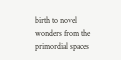birth to novel wonders from the primordial spaces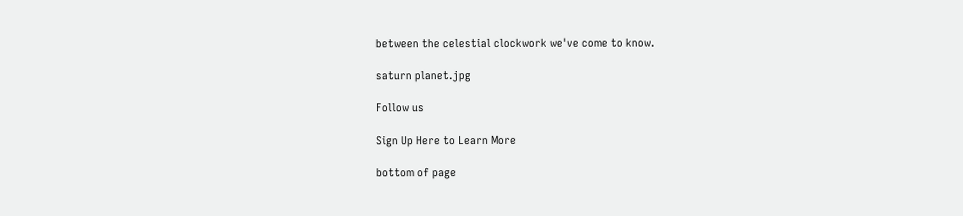between the celestial clockwork we've come to know.

saturn planet.jpg

Follow us

Sign Up Here to Learn More

bottom of page